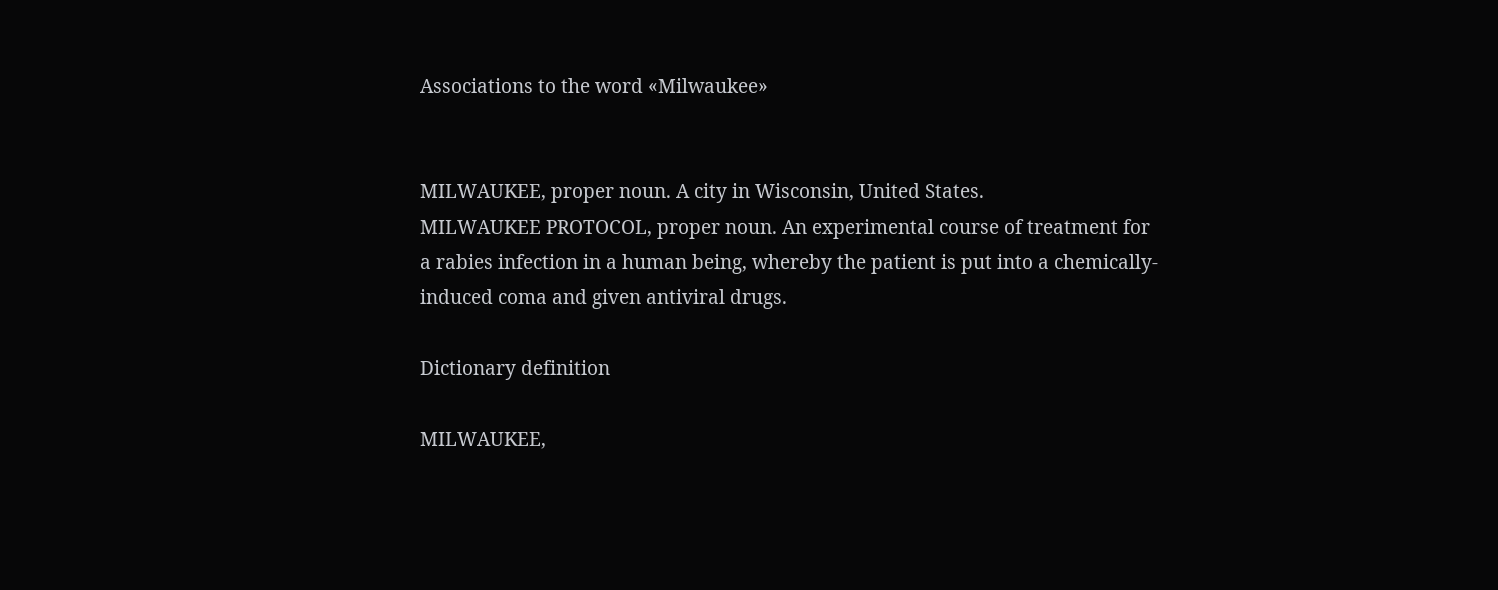Associations to the word «Milwaukee»


MILWAUKEE, proper noun. A city in Wisconsin, United States.
MILWAUKEE PROTOCOL, proper noun. An experimental course of treatment for a rabies infection in a human being, whereby the patient is put into a chemically-induced coma and given antiviral drugs.

Dictionary definition

MILWAUKEE,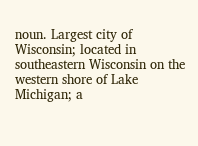noun. Largest city of Wisconsin; located in southeastern Wisconsin on the western shore of Lake Michigan; a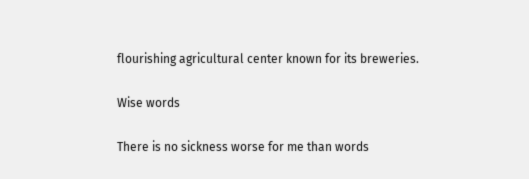flourishing agricultural center known for its breweries.

Wise words

There is no sickness worse for me than words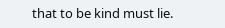that to be kind must lie.